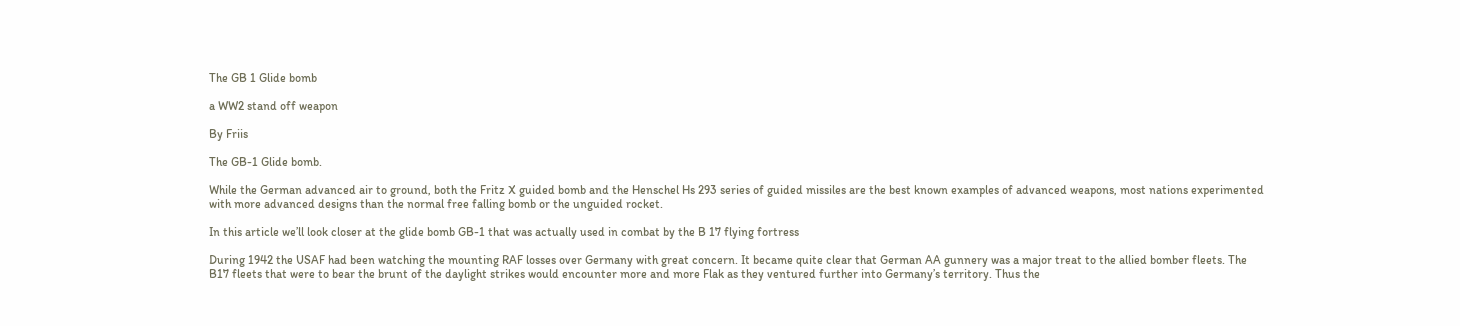The GB 1 Glide bomb

a WW2 stand off weapon

By Friis

The GB-1 Glide bomb.

While the German advanced air to ground, both the Fritz X guided bomb and the Henschel Hs 293 series of guided missiles are the best known examples of advanced weapons, most nations experimented with more advanced designs than the normal free falling bomb or the unguided rocket.

In this article we’ll look closer at the glide bomb GB-1 that was actually used in combat by the B 17 flying fortress

During 1942 the USAF had been watching the mounting RAF losses over Germany with great concern. It became quite clear that German AA gunnery was a major treat to the allied bomber fleets. The B17 fleets that were to bear the brunt of the daylight strikes would encounter more and more Flak as they ventured further into Germany’s territory. Thus the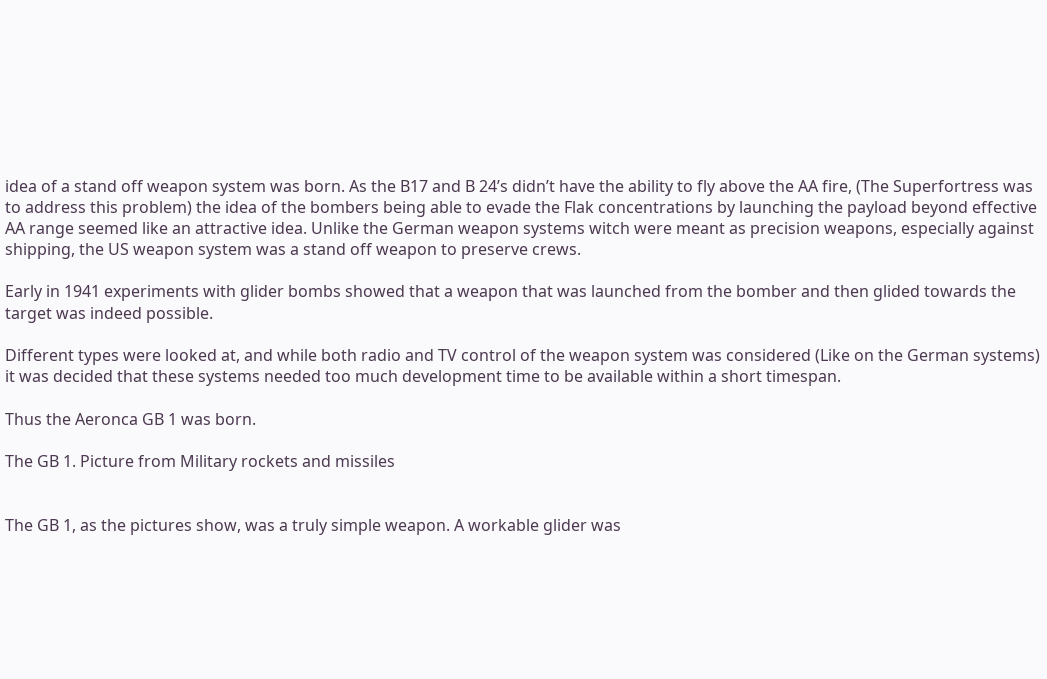idea of a stand off weapon system was born. As the B17 and B 24’s didn’t have the ability to fly above the AA fire, (The Superfortress was to address this problem) the idea of the bombers being able to evade the Flak concentrations by launching the payload beyond effective AA range seemed like an attractive idea. Unlike the German weapon systems witch were meant as precision weapons, especially against shipping, the US weapon system was a stand off weapon to preserve crews.

Early in 1941 experiments with glider bombs showed that a weapon that was launched from the bomber and then glided towards the target was indeed possible.

Different types were looked at, and while both radio and TV control of the weapon system was considered (Like on the German systems) it was decided that these systems needed too much development time to be available within a short timespan.

Thus the Aeronca GB 1 was born.

The GB 1. Picture from Military rockets and missiles


The GB 1, as the pictures show, was a truly simple weapon. A workable glider was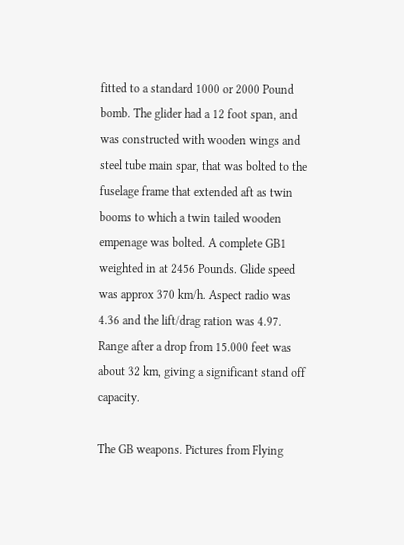fitted to a standard 1000 or 2000 Pound bomb. The glider had a 12 foot span, and was constructed with wooden wings and steel tube main spar, that was bolted to the fuselage frame that extended aft as twin booms to which a twin tailed wooden empenage was bolted. A complete GB1 weighted in at 2456 Pounds. Glide speed was approx 370 km/h. Aspect radio was 4.36 and the lift/drag ration was 4.97. Range after a drop from 15.000 feet was about 32 km, giving a significant stand off capacity.

The GB weapons. Pictures from Flying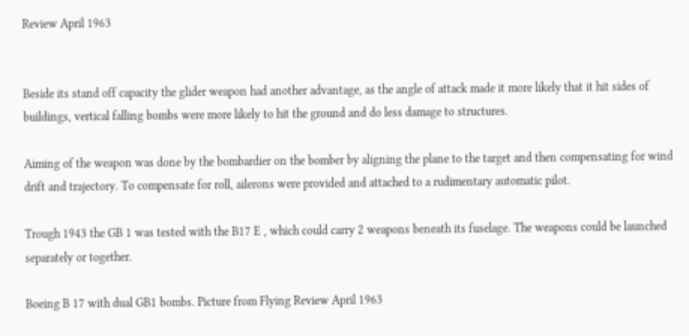Review April 1963


Beside its stand off capacity the glider weapon had another advantage, as the angle of attack made it more likely that it hit sides of buildings, vertical falling bombs were more likely to hit the ground and do less damage to structures.

Aiming of the weapon was done by the bombardier on the bomber by aligning the plane to the target and then compensating for wind drift and trajectory. To compensate for roll, ailerons were provided and attached to a rudimentary automatic pilot.

Trough 1943 the GB 1 was tested with the B17 E , which could carry 2 weapons beneath its fuselage. The weapons could be launched separately or together.

Boeing B 17 with dual GB1 bombs. Picture from Flying Review April 1963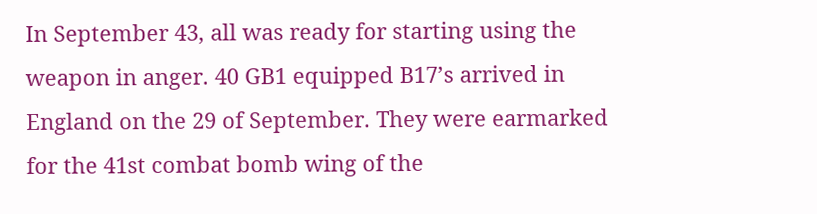In September 43, all was ready for starting using the weapon in anger. 40 GB1 equipped B17’s arrived in England on the 29 of September. They were earmarked for the 41st combat bomb wing of the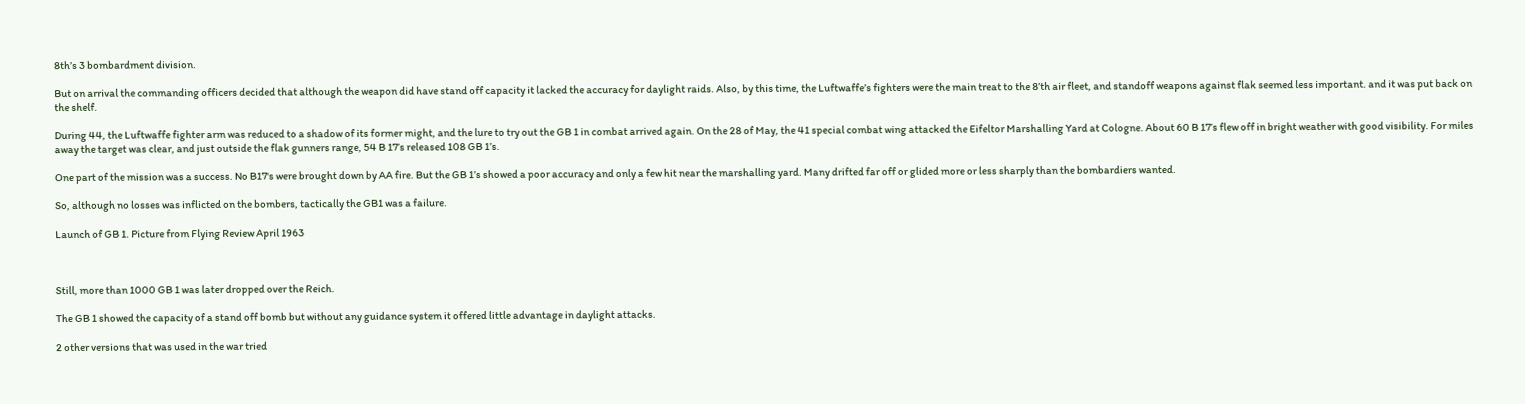8th’s 3 bombardment division.

But on arrival the commanding officers decided that although the weapon did have stand off capacity it lacked the accuracy for daylight raids. Also, by this time, the Luftwaffe’s fighters were the main treat to the 8’th air fleet, and standoff weapons against flak seemed less important. and it was put back on the shelf.

During 44, the Luftwaffe fighter arm was reduced to a shadow of its former might, and the lure to try out the GB 1 in combat arrived again. On the 28 of May, the 41 special combat wing attacked the Eifeltor Marshalling Yard at Cologne. About 60 B 17’s flew off in bright weather with good visibility. For miles away the target was clear, and just outside the flak gunners range, 54 B 17’s released 108 GB 1’s.

One part of the mission was a success. No B17's were brought down by AA fire. But the GB 1’s showed a poor accuracy and only a few hit near the marshalling yard. Many drifted far off or glided more or less sharply than the bombardiers wanted.

So, although no losses was inflicted on the bombers, tactically the GB1 was a failure.

Launch of GB 1. Picture from Flying Review April 1963



Still, more than 1000 GB 1 was later dropped over the Reich.

The GB 1 showed the capacity of a stand off bomb but without any guidance system it offered little advantage in daylight attacks.

2 other versions that was used in the war tried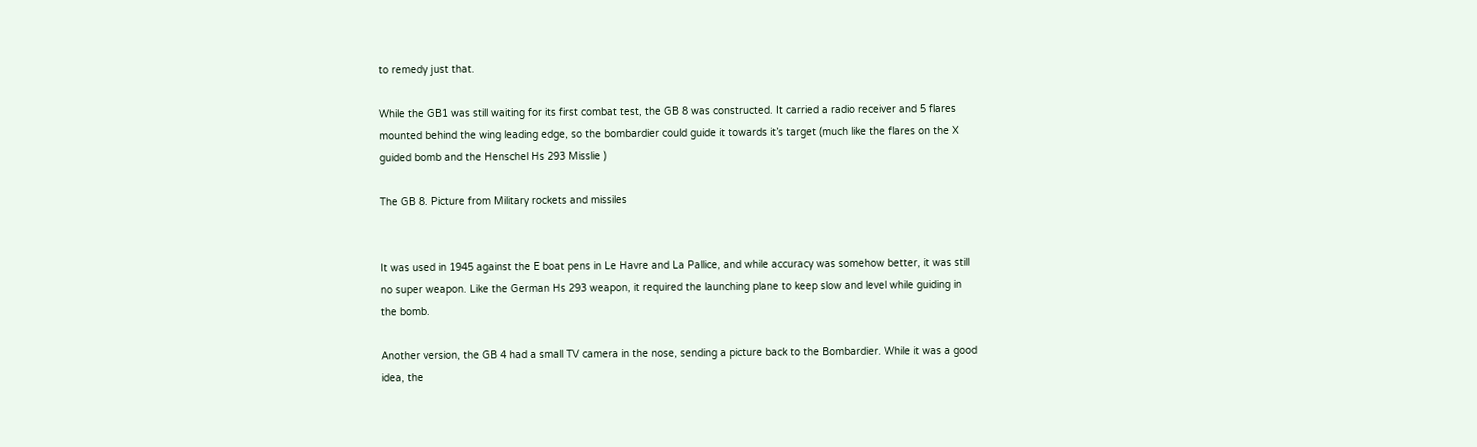to remedy just that.

While the GB1 was still waiting for its first combat test, the GB 8 was constructed. It carried a radio receiver and 5 flares mounted behind the wing leading edge, so the bombardier could guide it towards it’s target (much like the flares on the X guided bomb and the Henschel Hs 293 Misslie )

The GB 8. Picture from Military rockets and missiles


It was used in 1945 against the E boat pens in Le Havre and La Pallice, and while accuracy was somehow better, it was still no super weapon. Like the German Hs 293 weapon, it required the launching plane to keep slow and level while guiding in the bomb.

Another version, the GB 4 had a small TV camera in the nose, sending a picture back to the Bombardier. While it was a good idea, the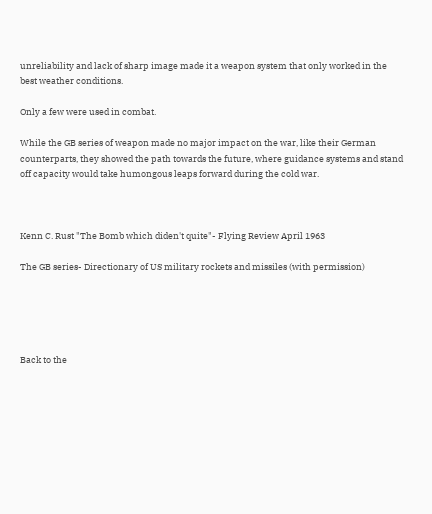unreliability and lack of sharp image made it a weapon system that only worked in the best weather conditions.

Only a few were used in combat.

While the GB series of weapon made no major impact on the war, like their German counterparts, they showed the path towards the future, where guidance systems and stand off capacity would take humongous leaps forward during the cold war.



Kenn C. Rust "The Bomb which diden't quite"- Flying Review April 1963

The GB series- Directionary of US military rockets and missiles (with permission)





Back to the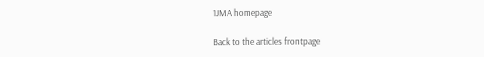1JMA homepage

Back to the articles frontpage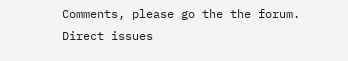Comments, please go the the forum. Direct issues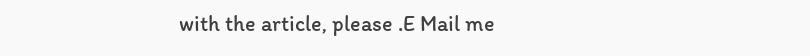with the article, please .E Mail me